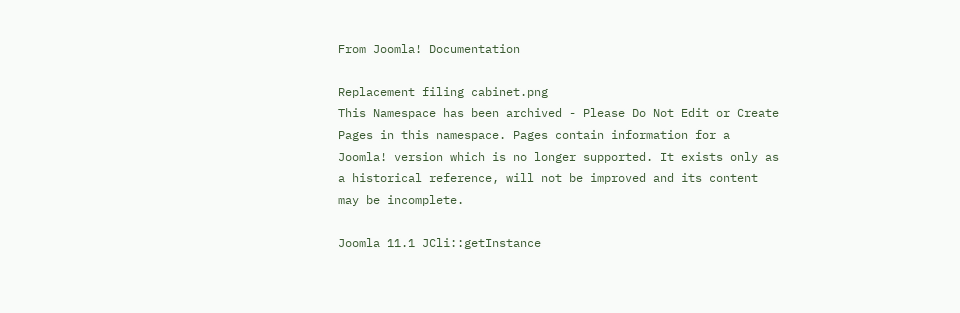From Joomla! Documentation

Replacement filing cabinet.png
This Namespace has been archived - Please Do Not Edit or Create Pages in this namespace. Pages contain information for a Joomla! version which is no longer supported. It exists only as a historical reference, will not be improved and its content may be incomplete.

Joomla 11.1 JCli::getInstance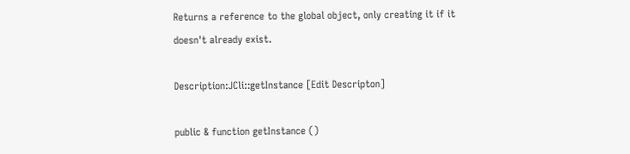Returns a reference to the global object, only creating it if it doesn't already exist.

Description:JCli::getInstance [Edit Descripton]

public & function getInstance ()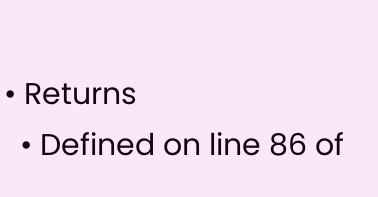• Returns
  • Defined on line 86 of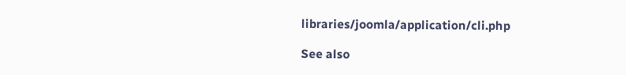libraries/joomla/application/cli.php

See also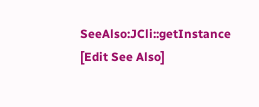SeeAlso:JCli::getInstance [Edit See Also]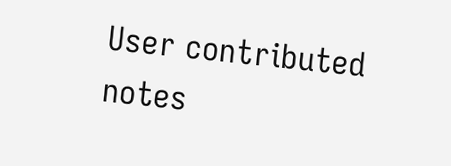User contributed notes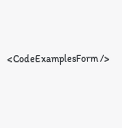<CodeExamplesForm />